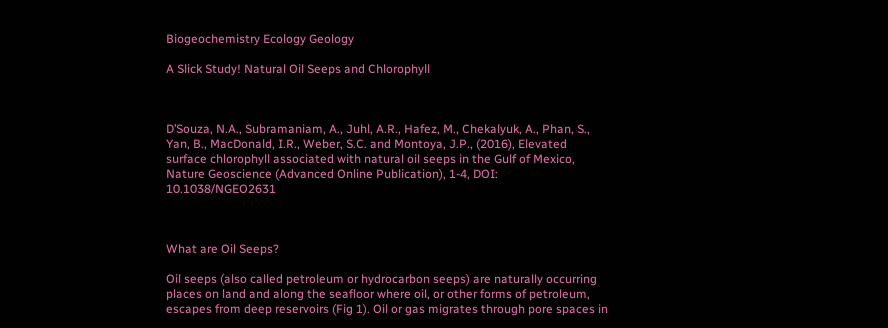Biogeochemistry Ecology Geology

A Slick Study! Natural Oil Seeps and Chlorophyll



D’Souza, N.A., Subramaniam, A., Juhl, A.R., Hafez, M., Chekalyuk, A., Phan, S., Yan, B., MacDonald, I.R., Weber, S.C. and Montoya, J.P., (2016), Elevated surface chlorophyll associated with natural oil seeps in the Gulf of Mexico, Nature Geoscience (Advanced Online Publication), 1-4, DOI: 10.1038/NGEO2631



What are Oil Seeps?

Oil seeps (also called petroleum or hydrocarbon seeps) are naturally occurring places on land and along the seafloor where oil, or other forms of petroleum, escapes from deep reservoirs (Fig 1). Oil or gas migrates through pore spaces in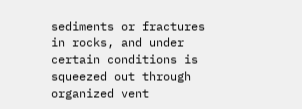sediments or fractures in rocks, and under certain conditions is squeezed out through organized vent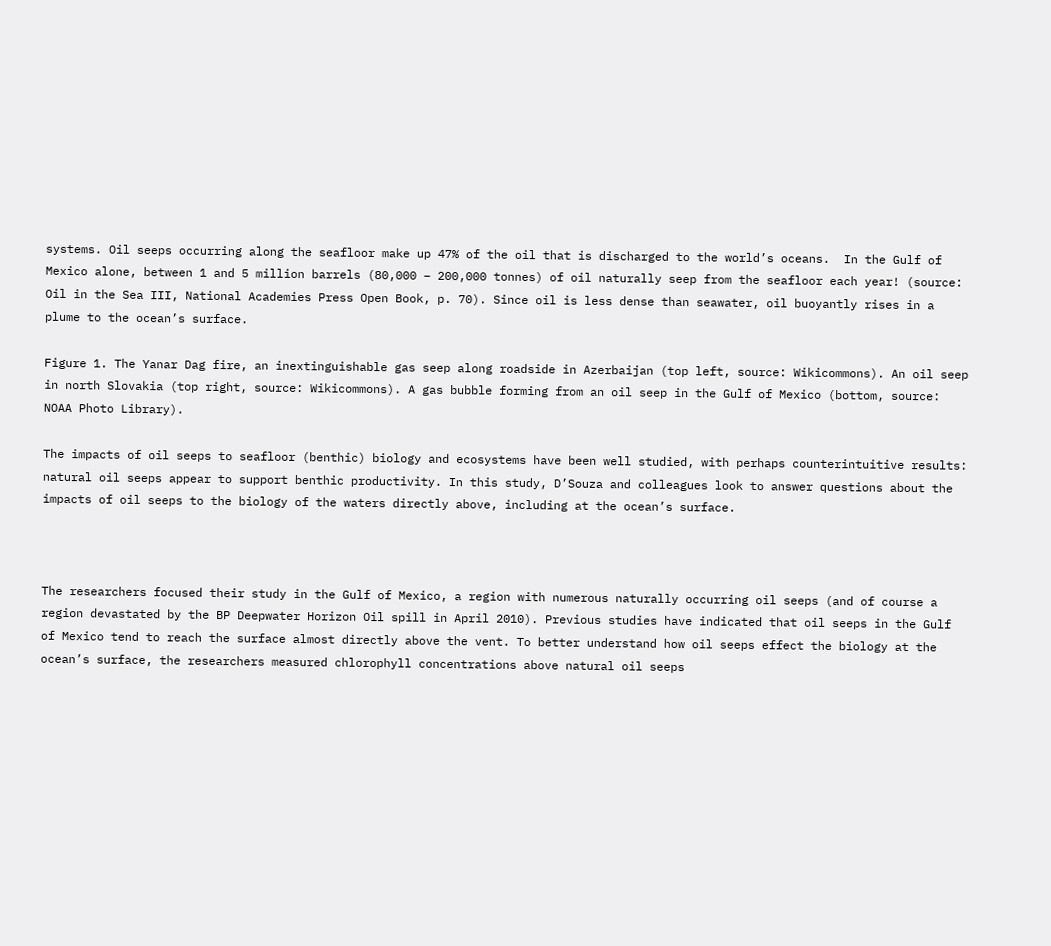systems. Oil seeps occurring along the seafloor make up 47% of the oil that is discharged to the world’s oceans.  In the Gulf of Mexico alone, between 1 and 5 million barrels (80,000 – 200,000 tonnes) of oil naturally seep from the seafloor each year! (source: Oil in the Sea III, National Academies Press Open Book, p. 70). Since oil is less dense than seawater, oil buoyantly rises in a plume to the ocean’s surface.

Figure 1. The Yanar Dag fire, an inextinguishable gas seep along roadside in Azerbaijan (top left, source: Wikicommons). An oil seep in north Slovakia (top right, source: Wikicommons). A gas bubble forming from an oil seep in the Gulf of Mexico (bottom, source: NOAA Photo Library).

The impacts of oil seeps to seafloor (benthic) biology and ecosystems have been well studied, with perhaps counterintuitive results: natural oil seeps appear to support benthic productivity. In this study, D’Souza and colleagues look to answer questions about the impacts of oil seeps to the biology of the waters directly above, including at the ocean’s surface.



The researchers focused their study in the Gulf of Mexico, a region with numerous naturally occurring oil seeps (and of course a region devastated by the BP Deepwater Horizon Oil spill in April 2010). Previous studies have indicated that oil seeps in the Gulf of Mexico tend to reach the surface almost directly above the vent. To better understand how oil seeps effect the biology at the ocean’s surface, the researchers measured chlorophyll concentrations above natural oil seeps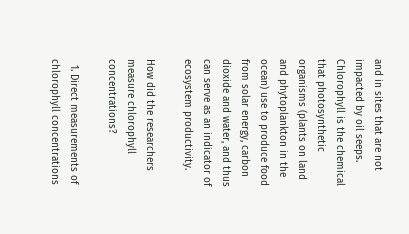and in sites that are not impacted by oil seeps. Chlorophyll is the chemical that photosynthetic organisms (plants on land and phytoplankton in the ocean) use to produce food from solar energy, carbon dioxide and water, and thus can serve as an indicator of ecosystem productivity.

How did the researchers measure chlorophyll concentrations?

  1. Direct measurements of chlorophyll concentrations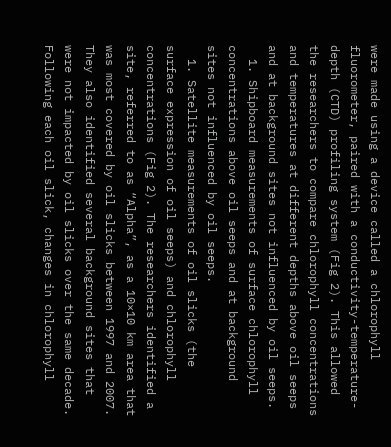were made using a device called a chlorophyll fluorometer, paired with a conductivity-temperature-depth (CTD) profiling system (Fig 2). This allowed the researchers to compare chlorophyll concentrations and temperatures at different depths above oil seeps and at background sites not influenced by oil seeps.
  1. Shipboard measurements of surface chlorophyll concentrations above oil seeps and at background sites not influenced by oil seeps.
  1. Satellite measurements of oil slicks (the surface expression of oil seeps) and chlorophyll concentrations (Fig 2). The researchers identified a site, referred to as “Alpha”, as a 10×10 km area that was most covered by oil slicks between 1997 and 2007. They also identified several background sites that were not impacted by oil slicks over the same decade. Following each oil slick, changes in chlorophyll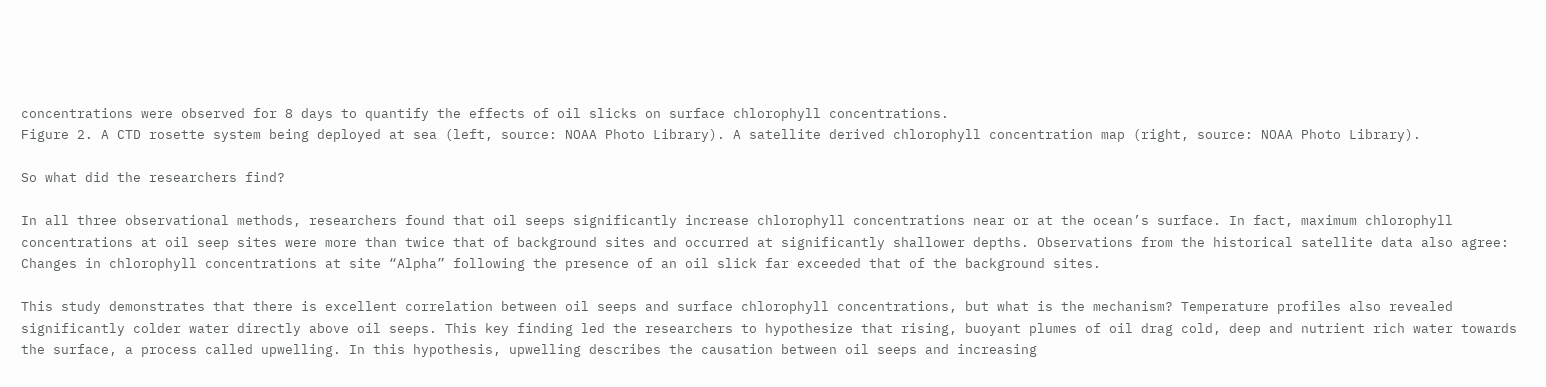concentrations were observed for 8 days to quantify the effects of oil slicks on surface chlorophyll concentrations.
Figure 2. A CTD rosette system being deployed at sea (left, source: NOAA Photo Library). A satellite derived chlorophyll concentration map (right, source: NOAA Photo Library).

So what did the researchers find?

In all three observational methods, researchers found that oil seeps significantly increase chlorophyll concentrations near or at the ocean’s surface. In fact, maximum chlorophyll concentrations at oil seep sites were more than twice that of background sites and occurred at significantly shallower depths. Observations from the historical satellite data also agree: Changes in chlorophyll concentrations at site “Alpha” following the presence of an oil slick far exceeded that of the background sites.

This study demonstrates that there is excellent correlation between oil seeps and surface chlorophyll concentrations, but what is the mechanism? Temperature profiles also revealed significantly colder water directly above oil seeps. This key finding led the researchers to hypothesize that rising, buoyant plumes of oil drag cold, deep and nutrient rich water towards the surface, a process called upwelling. In this hypothesis, upwelling describes the causation between oil seeps and increasing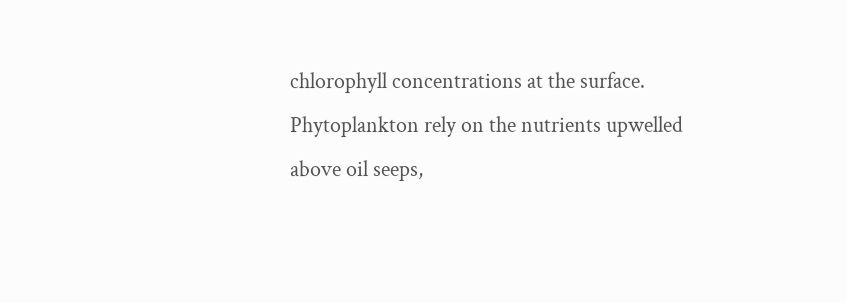chlorophyll concentrations at the surface. Phytoplankton rely on the nutrients upwelled above oil seeps,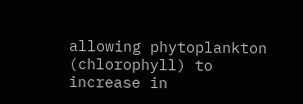allowing phytoplankton (chlorophyll) to increase in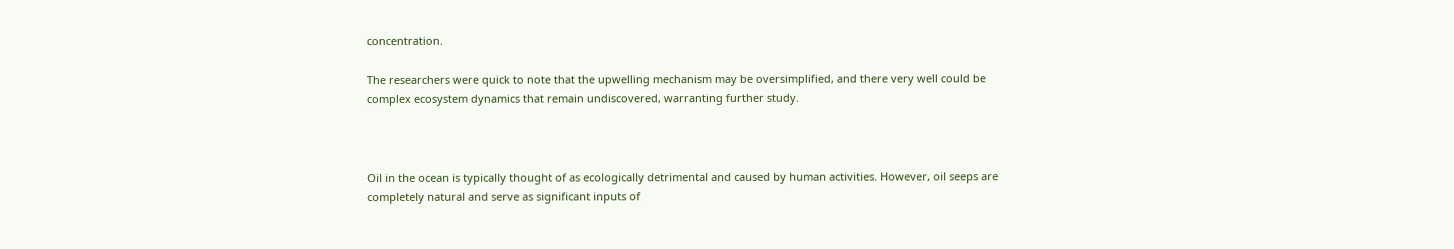concentration.

The researchers were quick to note that the upwelling mechanism may be oversimplified, and there very well could be complex ecosystem dynamics that remain undiscovered, warranting further study.



Oil in the ocean is typically thought of as ecologically detrimental and caused by human activities. However, oil seeps are completely natural and serve as significant inputs of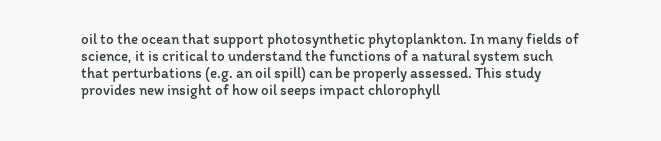oil to the ocean that support photosynthetic phytoplankton. In many fields of science, it is critical to understand the functions of a natural system such that perturbations (e.g. an oil spill) can be properly assessed. This study provides new insight of how oil seeps impact chlorophyll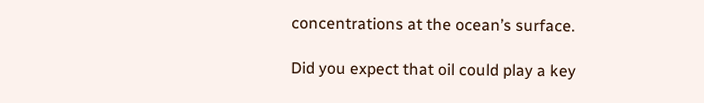concentrations at the ocean’s surface.

Did you expect that oil could play a key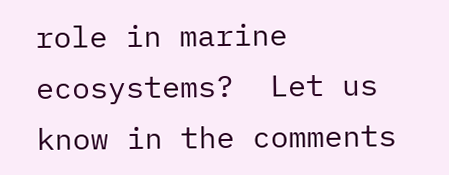role in marine ecosystems?  Let us know in the comments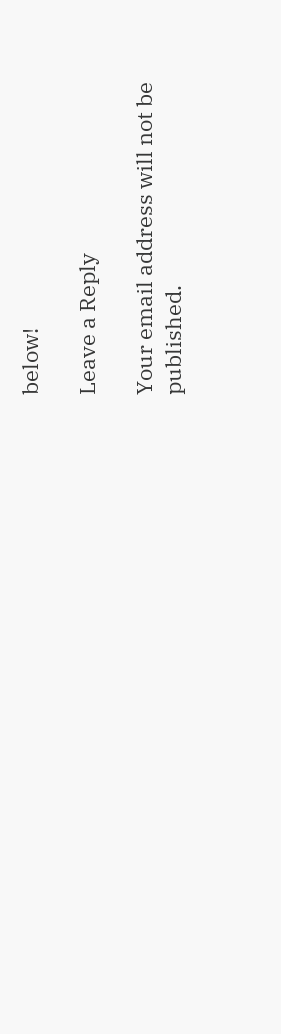below!

Leave a Reply

Your email address will not be published.